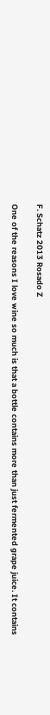F. Schatz 2013 Rosado Z

One of the reasons I love wine so much is that a bottle contains more than just fermented grape juice. It contains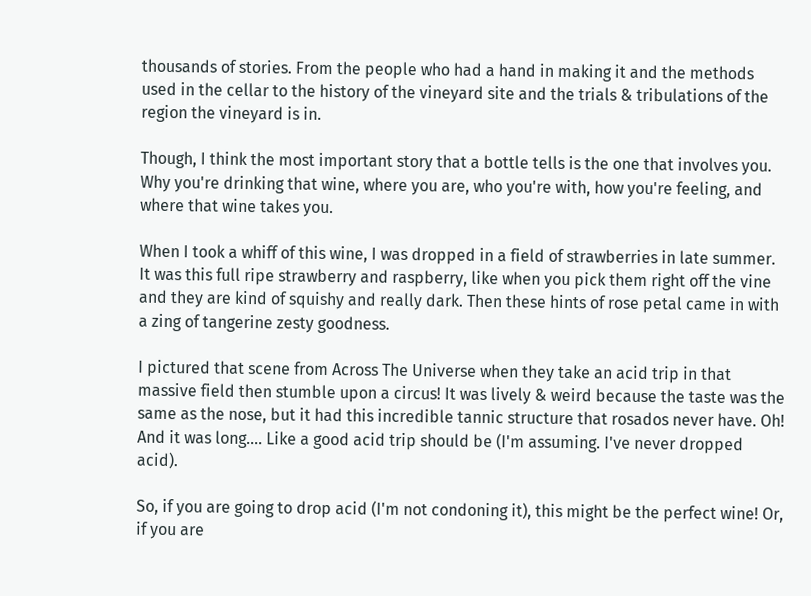thousands of stories. From the people who had a hand in making it and the methods used in the cellar to the history of the vineyard site and the trials & tribulations of the region the vineyard is in.

Though, I think the most important story that a bottle tells is the one that involves you. Why you're drinking that wine, where you are, who you're with, how you're feeling, and where that wine takes you.

When I took a whiff of this wine, I was dropped in a field of strawberries in late summer. It was this full ripe strawberry and raspberry, like when you pick them right off the vine and they are kind of squishy and really dark. Then these hints of rose petal came in with a zing of tangerine zesty goodness.

I pictured that scene from Across The Universe when they take an acid trip in that massive field then stumble upon a circus! It was lively & weird because the taste was the same as the nose, but it had this incredible tannic structure that rosados never have. Oh! And it was long.... Like a good acid trip should be (I'm assuming. I've never dropped acid).

So, if you are going to drop acid (I'm not condoning it), this might be the perfect wine! Or, if you are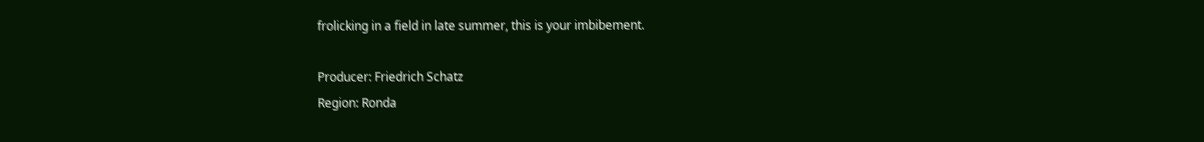frolicking in a field in late summer, this is your imbibement.

Producer: Friedrich Schatz
Region: Ronda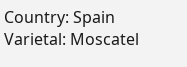Country: Spain
Varietal: Moscatel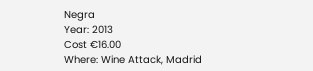Negra
Year: 2013
Cost €16.00
Where: Wine Attack, Madrid